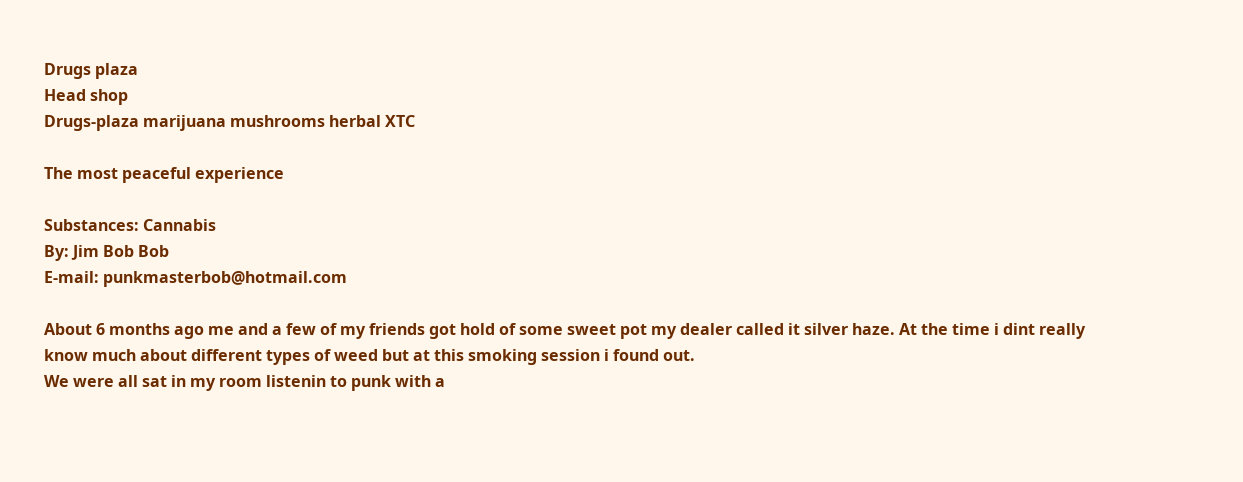Drugs plaza
Head shop
Drugs-plaza marijuana mushrooms herbal XTC

The most peaceful experience

Substances: Cannabis
By: Jim Bob Bob
E-mail: punkmasterbob@hotmail.com

About 6 months ago me and a few of my friends got hold of some sweet pot my dealer called it silver haze. At the time i dint really know much about different types of weed but at this smoking session i found out.
We were all sat in my room listenin to punk with a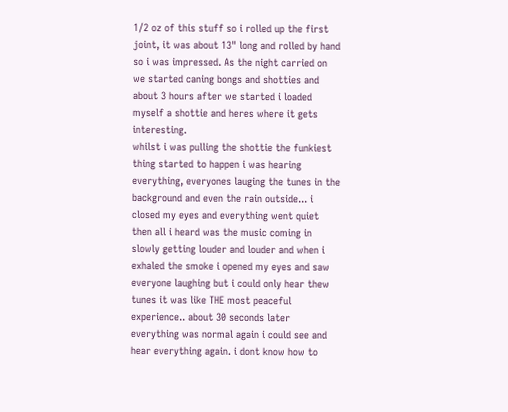1/2 oz of this stuff so i rolled up the first joint, it was about 13" long and rolled by hand so i was impressed. As the night carried on we started caning bongs and shotties and about 3 hours after we started i loaded myself a shottie and heres where it gets interesting.
whilst i was pulling the shottie the funkiest thing started to happen i was hearing everything, everyones lauging the tunes in the background and even the rain outside... i closed my eyes and everything went quiet then all i heard was the music coming in slowly getting louder and louder and when i exhaled the smoke i opened my eyes and saw everyone laughing but i could only hear thew tunes it was like THE most peaceful experience.. about 30 seconds later everything was normal again i could see and hear everything again. i dont know how to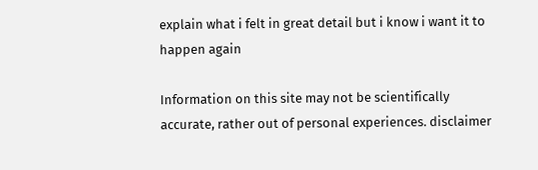explain what i felt in great detail but i know i want it to happen again

Information on this site may not be scientifically accurate, rather out of personal experiences. disclaimer